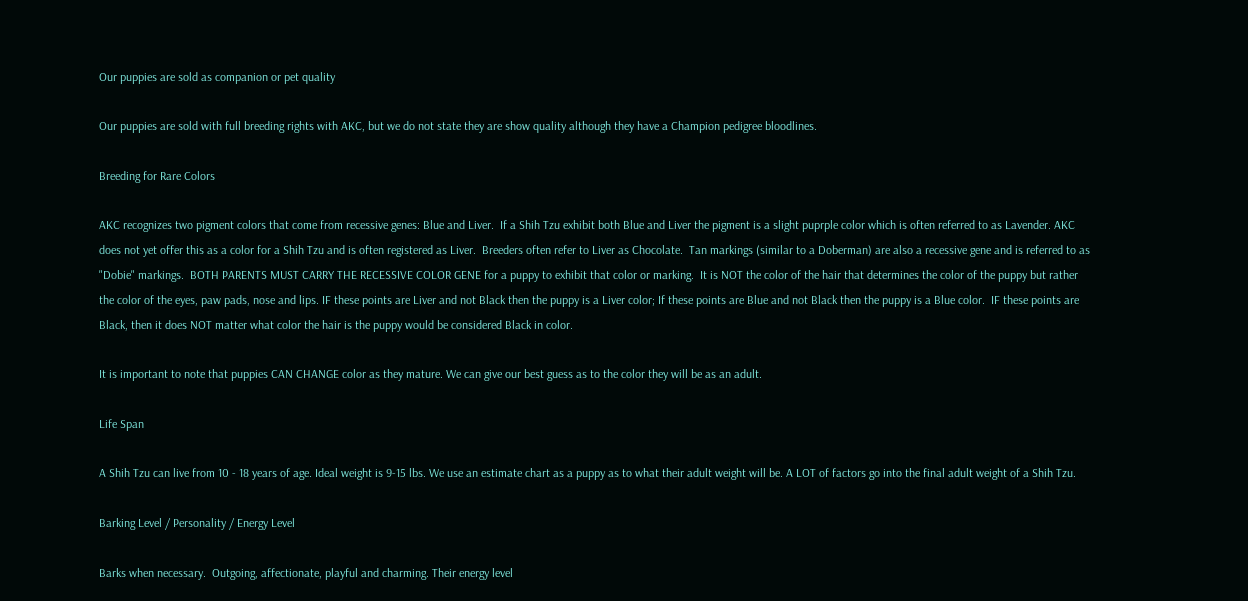Our puppies are sold as companion or pet quality

Our puppies are sold with full breeding rights with AKC, but we do not state they are show quality although they have a Champion pedigree bloodlines.

Breeding for Rare Colors

AKC recognizes two pigment colors that come from recessive genes: Blue and Liver.  If a Shih Tzu exhibit both Blue and Liver the pigment is a slight puprple color which is often referred to as Lavender. AKC does not yet offer this as a color for a Shih Tzu and is often registered as Liver.  Breeders often refer to Liver as Chocolate.  Tan markings (similar to a Doberman) are also a recessive gene and is referred to as "Dobie" markings.  BOTH PARENTS MUST CARRY THE RECESSIVE COLOR GENE for a puppy to exhibit that color or marking.  It is NOT the color of the hair that determines the color of the puppy but rather the color of the eyes, paw pads, nose and lips. IF these points are Liver and not Black then the puppy is a Liver color; If these points are Blue and not Black then the puppy is a Blue color.  IF these points are Black, then it does NOT matter what color the hair is the puppy would be considered Black in color.

It is important to note that puppies CAN CHANGE color as they mature. We can give our best guess as to the color they will be as an adult.

Life Span

A Shih Tzu can live from 10 - 18 years of age. Ideal weight is 9-15 lbs. We use an estimate chart as a puppy as to what their adult weight will be. A LOT of factors go into the final adult weight of a Shih Tzu.

Barking Level / Personality / Energy Level

Barks when necessary.  Outgoing, affectionate, playful and charming. Their energy level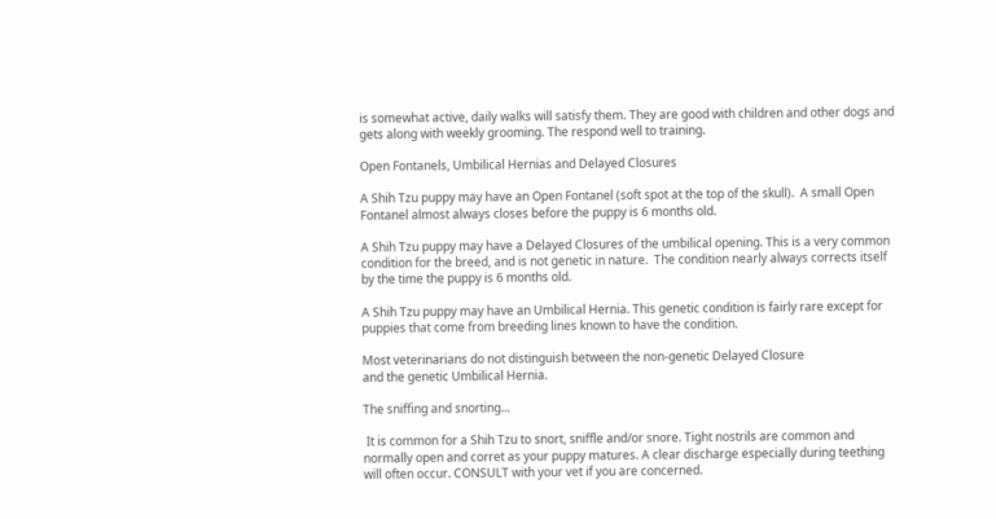is somewhat active, daily walks will satisfy them. They are good with children and other dogs and gets along with weekly grooming. The respond well to training.

Open Fontanels, Umbilical Hernias and Delayed Closures

A Shih Tzu puppy may have an Open Fontanel (soft spot at the top of the skull).  A small Open Fontanel almost always closes before the puppy is 6 months old.

A Shih Tzu puppy may have a Delayed Closures of the umbilical opening. This is a very common condition for the breed, and is not genetic in nature.  The condition nearly always corrects itself by the time the puppy is 6 months old.

A Shih Tzu puppy may have an Umbilical Hernia. This genetic condition is fairly rare except for puppies that come from breeding lines known to have the condition.

Most veterinarians do not distinguish between the non-genetic Delayed Closure
and the genetic Umbilical Hernia.

The sniffing and snorting...

 It is common for a Shih Tzu to snort, sniffle and/or snore. Tight nostrils are common and normally open and corret as your puppy matures. A clear discharge especially during teething will often occur. CONSULT with your vet if you are concerned.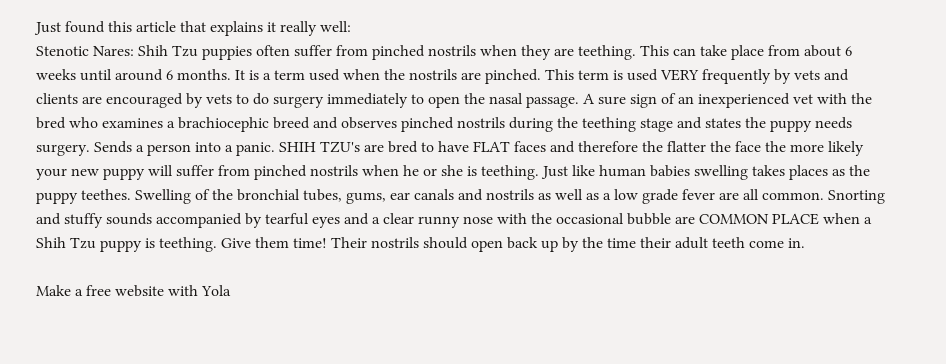Just found this article that explains it really well:
Stenotic Nares: Shih Tzu puppies often suffer from pinched nostrils when they are teething. This can take place from about 6 weeks until around 6 months. It is a term used when the nostrils are pinched. This term is used VERY frequently by vets and clients are encouraged by vets to do surgery immediately to open the nasal passage. A sure sign of an inexperienced vet with the bred who examines a brachiocephic breed and observes pinched nostrils during the teething stage and states the puppy needs surgery. Sends a person into a panic. SHIH TZU's are bred to have FLAT faces and therefore the flatter the face the more likely your new puppy will suffer from pinched nostrils when he or she is teething. Just like human babies swelling takes places as the puppy teethes. Swelling of the bronchial tubes, gums, ear canals and nostrils as well as a low grade fever are all common. Snorting and stuffy sounds accompanied by tearful eyes and a clear runny nose with the occasional bubble are COMMON PLACE when a Shih Tzu puppy is teething. Give them time! Their nostrils should open back up by the time their adult teeth come in.

Make a free website with Yola